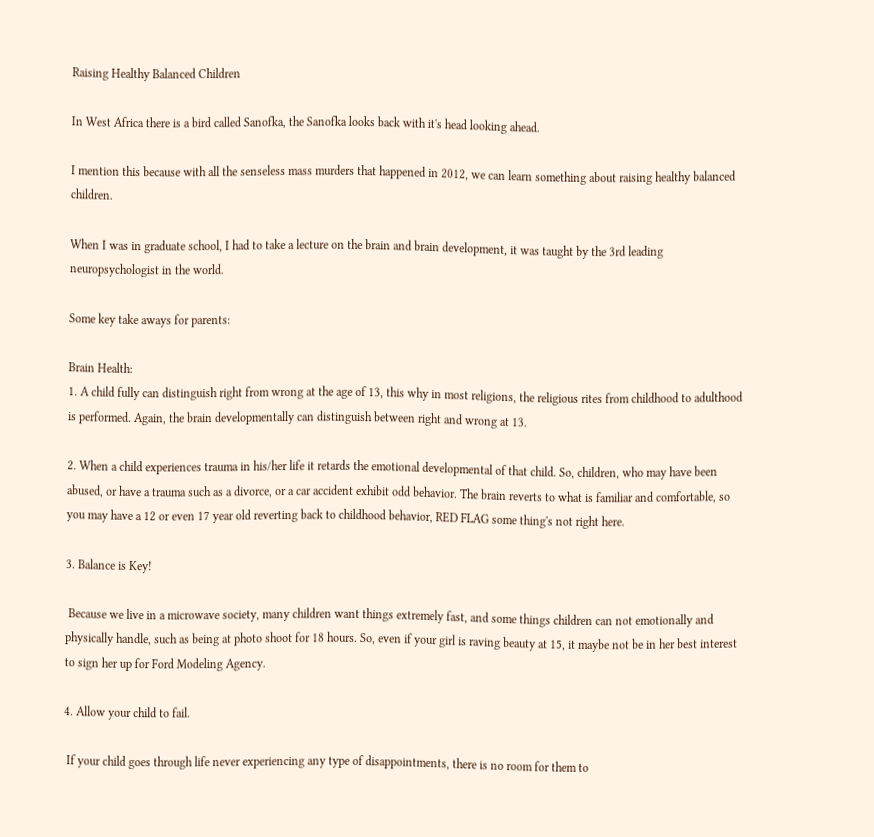Raising Healthy Balanced Children

In West Africa there is a bird called Sanofka, the Sanofka looks back with it's head looking ahead.

I mention this because with all the senseless mass murders that happened in 2012, we can learn something about raising healthy balanced children.

When I was in graduate school, I had to take a lecture on the brain and brain development, it was taught by the 3rd leading neuropsychologist in the world.

Some key take aways for parents:

Brain Health:
1. A child fully can distinguish right from wrong at the age of 13, this why in most religions, the religious rites from childhood to adulthood is performed. Again, the brain developmentally can distinguish between right and wrong at 13.

2. When a child experiences trauma in his/her life it retards the emotional developmental of that child. So, children, who may have been abused, or have a trauma such as a divorce, or a car accident exhibit odd behavior. The brain reverts to what is familiar and comfortable, so you may have a 12 or even 17 year old reverting back to childhood behavior, RED FLAG some thing's not right here.

3. Balance is Key!

 Because we live in a microwave society, many children want things extremely fast, and some things children can not emotionally and physically handle, such as being at photo shoot for 18 hours. So, even if your girl is raving beauty at 15, it maybe not be in her best interest to sign her up for Ford Modeling Agency.

4. Allow your child to fail.

 If your child goes through life never experiencing any type of disappointments, there is no room for them to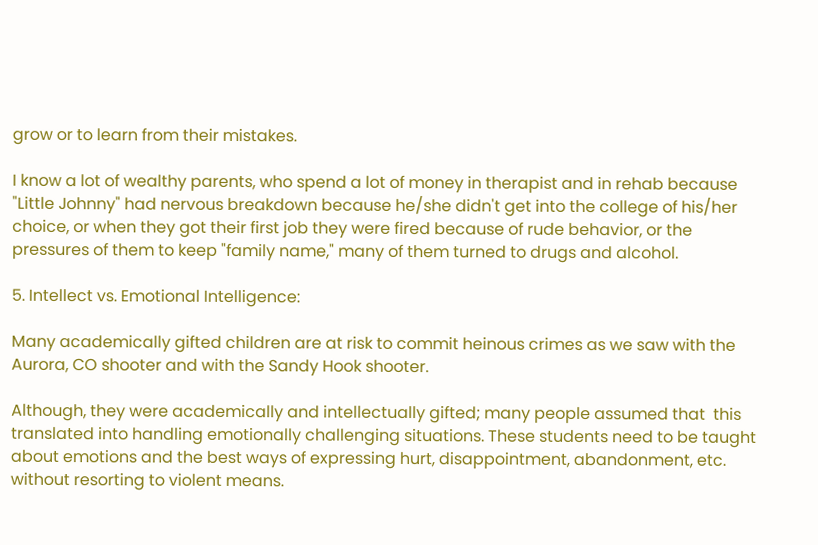grow or to learn from their mistakes.

I know a lot of wealthy parents, who spend a lot of money in therapist and in rehab because "Little Johnny" had nervous breakdown because he/she didn't get into the college of his/her choice, or when they got their first job they were fired because of rude behavior, or the pressures of them to keep "family name," many of them turned to drugs and alcohol.

5. Intellect vs. Emotional Intelligence:

Many academically gifted children are at risk to commit heinous crimes as we saw with the Aurora, CO shooter and with the Sandy Hook shooter.

Although, they were academically and intellectually gifted; many people assumed that  this translated into handling emotionally challenging situations. These students need to be taught about emotions and the best ways of expressing hurt, disappointment, abandonment, etc. without resorting to violent means.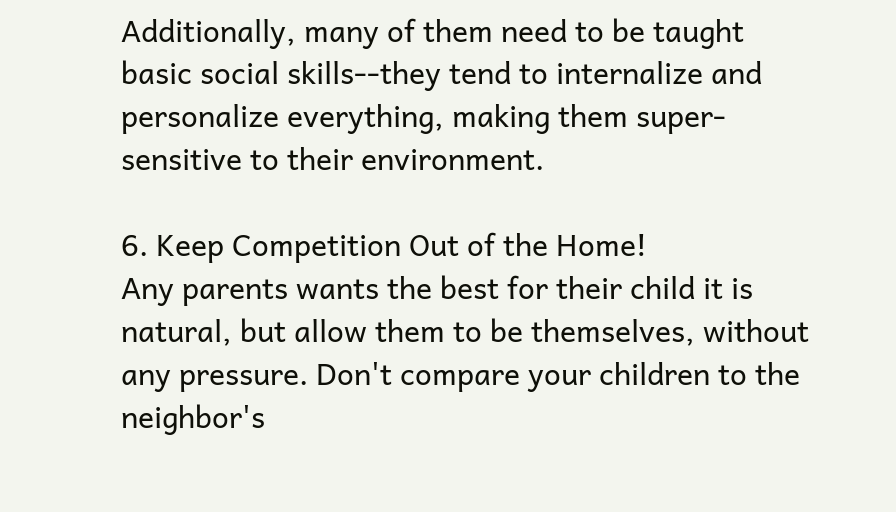Additionally, many of them need to be taught basic social skills--they tend to internalize and personalize everything, making them super-sensitive to their environment.

6. Keep Competition Out of the Home!
Any parents wants the best for their child it is natural, but allow them to be themselves, without any pressure. Don't compare your children to the neighbor's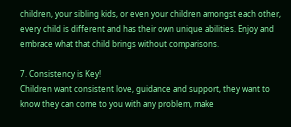children, your sibling kids, or even your children amongst each other, every child is different and has their own unique abilities. Enjoy and embrace what that child brings without comparisons.

7. Consistency is Key!
Children want consistent love, guidance and support, they want to know they can come to you with any problem, make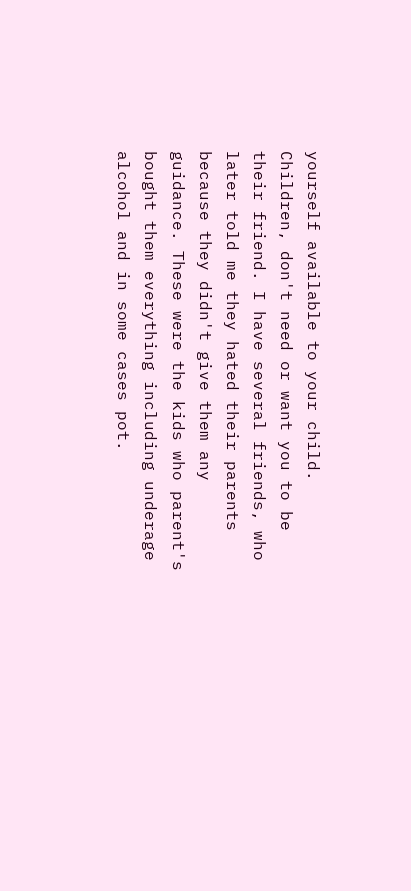yourself available to your child.
Children, don't need or want you to be their friend. I have several friends, who later told me they hated their parents because they didn't give them any guidance. These were the kids who parent's bought them everything including underage alcohol and in some cases pot.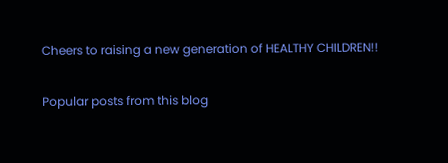Cheers to raising a new generation of HEALTHY CHILDREN!!

Popular posts from this blog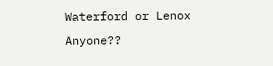Waterford or Lenox Anyone??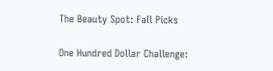The Beauty Spot: Fall Picks

One Hundred Dollar Challenge: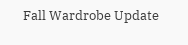Fall Wardrobe Update